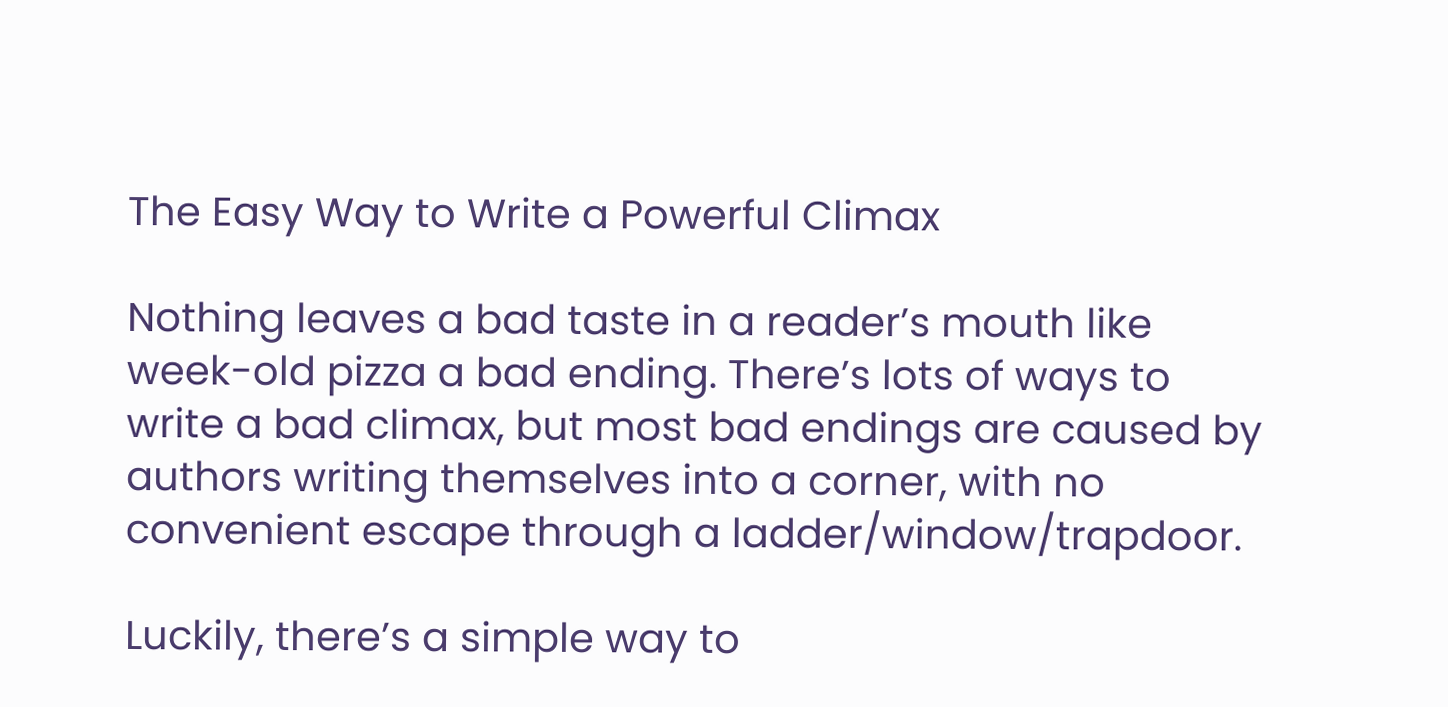The Easy Way to Write a Powerful Climax

Nothing leaves a bad taste in a reader’s mouth like week-old pizza a bad ending. There’s lots of ways to write a bad climax, but most bad endings are caused by authors writing themselves into a corner, with no convenient escape through a ladder/window/trapdoor.

Luckily, there’s a simple way to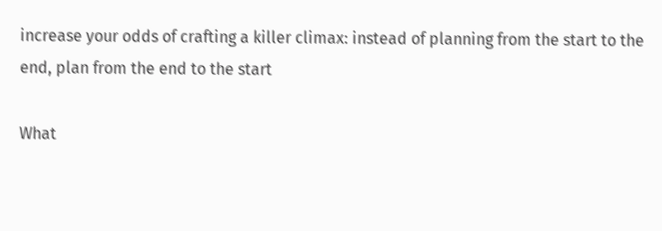increase your odds of crafting a killer climax: instead of planning from the start to the end, plan from the end to the start

What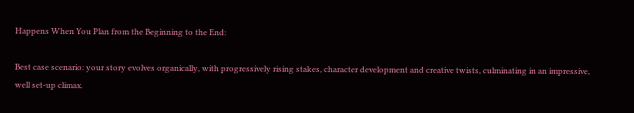Happens When You Plan from the Beginning to the End:

Best case scenario: your story evolves organically, with progressively rising stakes, character development and creative twists, culminating in an impressive, well set-up climax.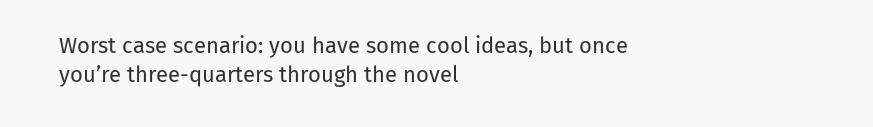Worst case scenario: you have some cool ideas, but once you’re three-quarters through the novel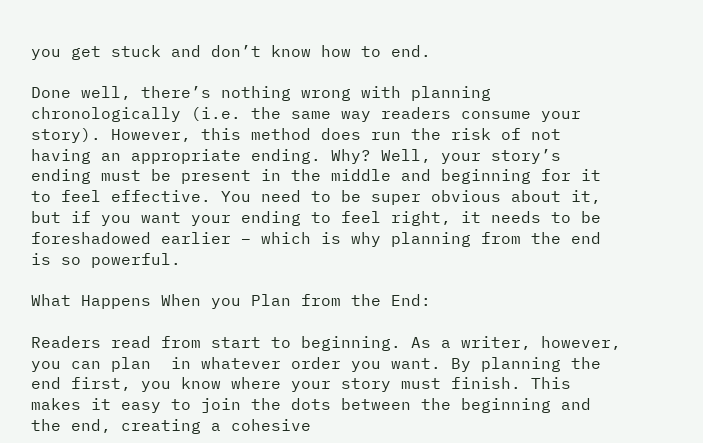you get stuck and don’t know how to end.

Done well, there’s nothing wrong with planning chronologically (i.e. the same way readers consume your story). However, this method does run the risk of not having an appropriate ending. Why? Well, your story’s ending must be present in the middle and beginning for it to feel effective. You need to be super obvious about it, but if you want your ending to feel right, it needs to be foreshadowed earlier – which is why planning from the end is so powerful.

What Happens When you Plan from the End:

Readers read from start to beginning. As a writer, however, you can plan  in whatever order you want. By planning the end first, you know where your story must finish. This makes it easy to join the dots between the beginning and the end, creating a cohesive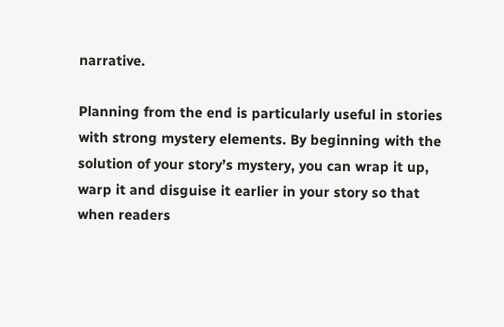narrative.

Planning from the end is particularly useful in stories with strong mystery elements. By beginning with the solution of your story’s mystery, you can wrap it up, warp it and disguise it earlier in your story so that when readers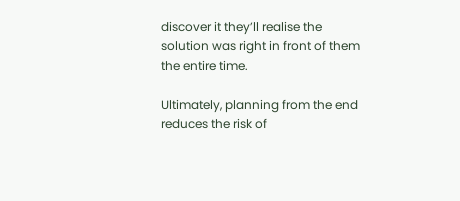discover it they’ll realise the solution was right in front of them the entire time.

Ultimately, planning from the end reduces the risk of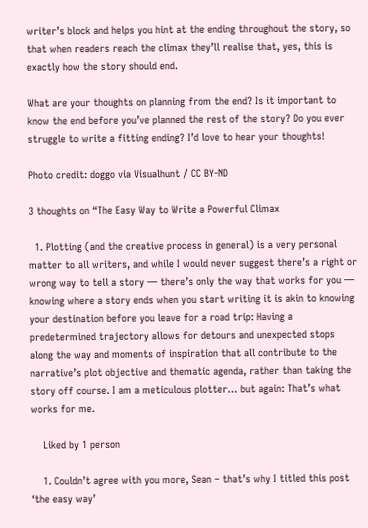writer’s block and helps you hint at the ending throughout the story, so that when readers reach the climax they’ll realise that, yes, this is exactly how the story should end.

What are your thoughts on planning from the end? Is it important to know the end before you’ve planned the rest of the story? Do you ever struggle to write a fitting ending? I’d love to hear your thoughts!

Photo credit: doggo via Visualhunt / CC BY-ND

3 thoughts on “The Easy Way to Write a Powerful Climax

  1. Plotting (and the creative process in general) is a very personal matter to all writers, and while I would never suggest there’s a right or wrong way to tell a story — there’s only the way that works for you — knowing where a story ends when you start writing it is akin to knowing your destination before you leave for a road trip: Having a predetermined trajectory allows for detours and unexpected stops along the way and moments of inspiration that all contribute to the narrative’s plot objective and thematic agenda, rather than taking the story off course. I am a meticulous plotter… but again: That’s what works for me.

    Liked by 1 person

    1. Couldn’t agree with you more, Sean – that’s why I titled this post ‘the easy way’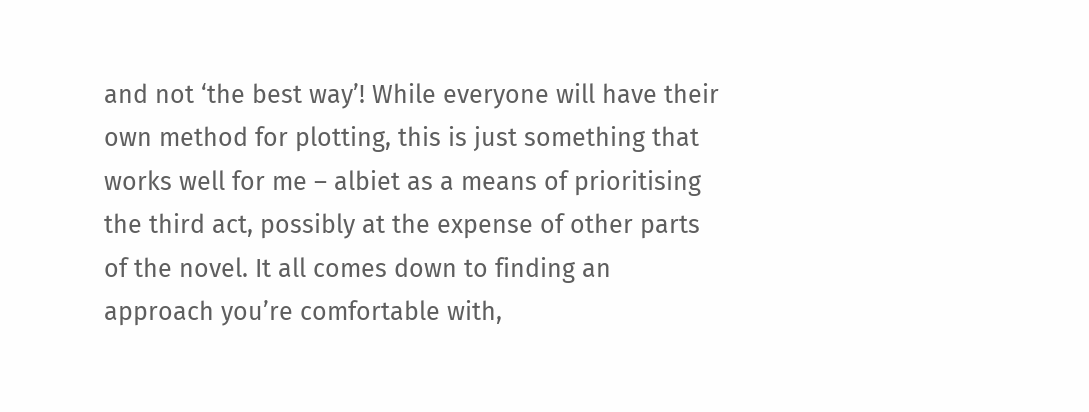and not ‘the best way’! While everyone will have their own method for plotting, this is just something that works well for me – albiet as a means of prioritising the third act, possibly at the expense of other parts of the novel. It all comes down to finding an approach you’re comfortable with,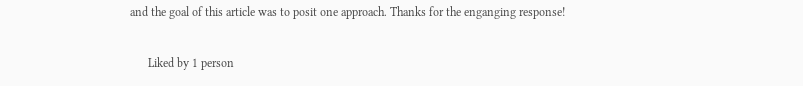and the goal of this article was to posit one approach. Thanks for the enganging response!

      Liked by 1 person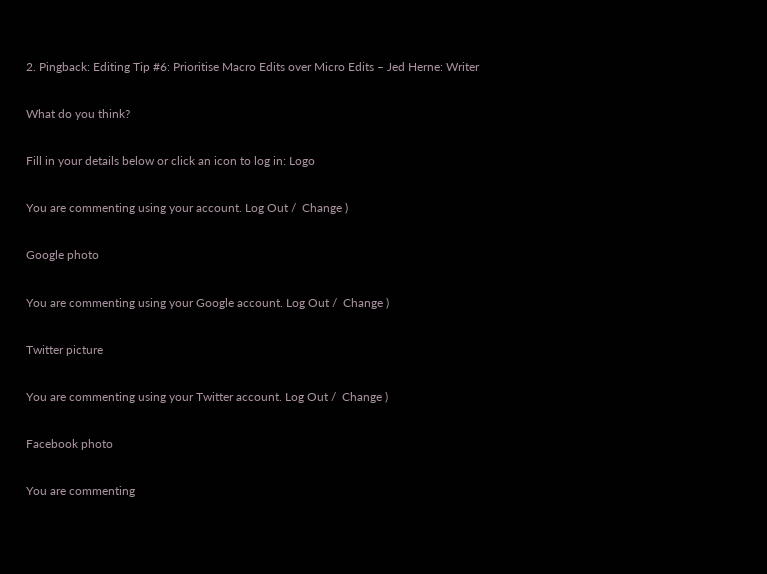2. Pingback: Editing Tip #6: Prioritise Macro Edits over Micro Edits – Jed Herne: Writer

What do you think?

Fill in your details below or click an icon to log in: Logo

You are commenting using your account. Log Out /  Change )

Google photo

You are commenting using your Google account. Log Out /  Change )

Twitter picture

You are commenting using your Twitter account. Log Out /  Change )

Facebook photo

You are commenting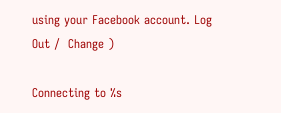using your Facebook account. Log Out /  Change )

Connecting to %s